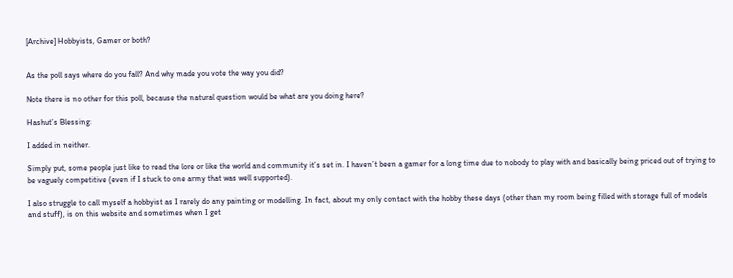[Archive] Hobbyists, Gamer or both?


As the poll says where do you fall? And why made you vote the way you did?

Note there is no other for this poll, because the natural question would be what are you doing here?

Hashut’s Blessing:

I added in neither.

Simply put, some people just like to read the lore or like the world and community it’s set in. I haven’t been a gamer for a long time due to nobody to play with and basically being priced out of trying to be vaguely competitive (even if I stuck to one army that was well supported).

I also struggle to call myself a hobbyist as I rarely do any painting or modelling. In fact, about my only contact with the hobby these days (other than my room being filled with storage full of models and stuff), is on this website and sometimes when I get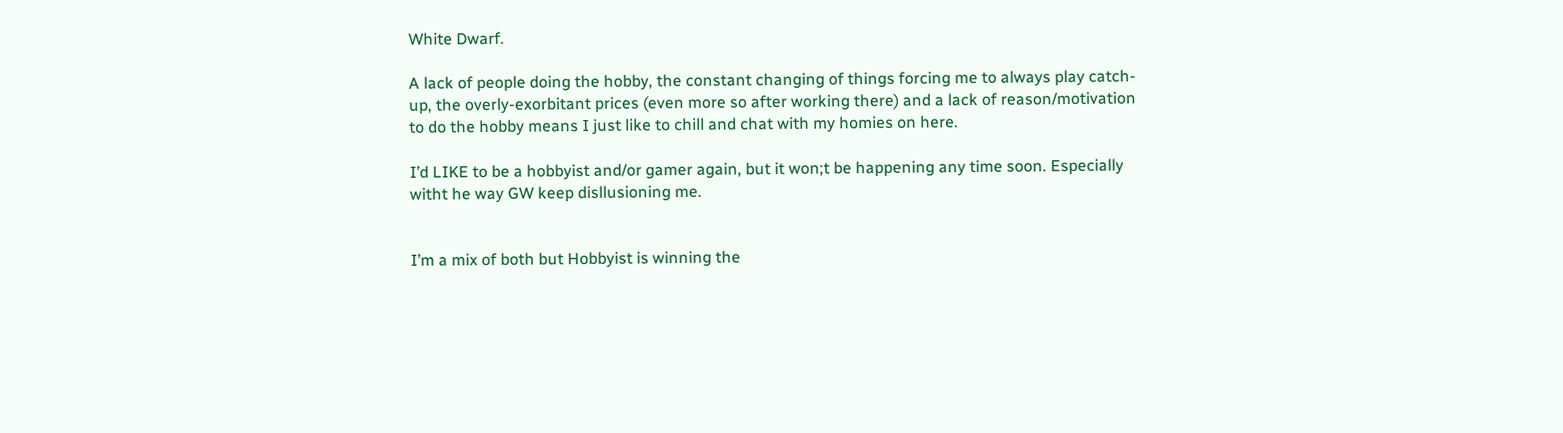White Dwarf.

A lack of people doing the hobby, the constant changing of things forcing me to always play catch-up, the overly-exorbitant prices (even more so after working there) and a lack of reason/motivation to do the hobby means I just like to chill and chat with my homies on here.

I’d LIKE to be a hobbyist and/or gamer again, but it won;t be happening any time soon. Especially witht he way GW keep disllusioning me.


I’m a mix of both but Hobbyist is winning the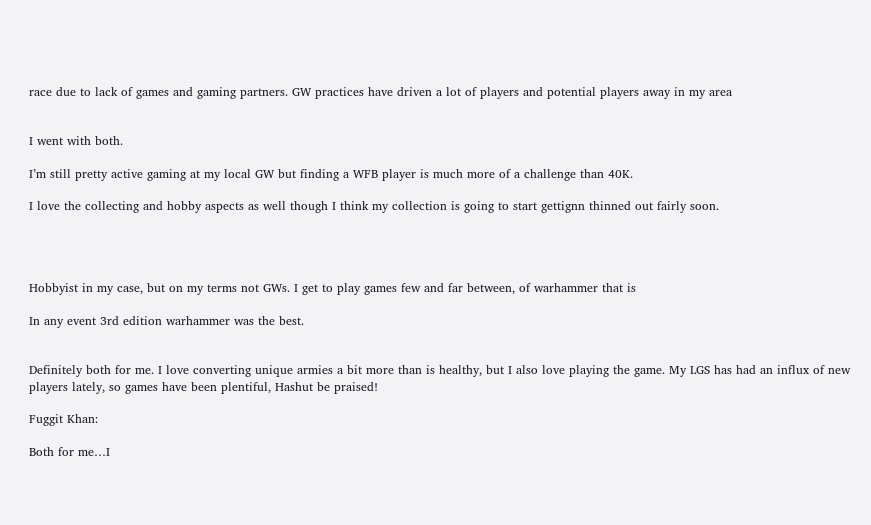race due to lack of games and gaming partners. GW practices have driven a lot of players and potential players away in my area


I went with both.

I’m still pretty active gaming at my local GW but finding a WFB player is much more of a challenge than 40K.

I love the collecting and hobby aspects as well though I think my collection is going to start gettignn thinned out fairly soon.




Hobbyist in my case, but on my terms not GWs. I get to play games few and far between, of warhammer that is

In any event 3rd edition warhammer was the best.


Definitely both for me. I love converting unique armies a bit more than is healthy, but I also love playing the game. My LGS has had an influx of new players lately, so games have been plentiful, Hashut be praised!

Fuggit Khan:

Both for me…I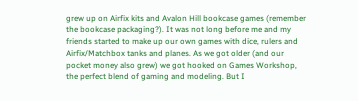grew up on Airfix kits and Avalon Hill bookcase games (remember the bookcase packaging?). It was not long before me and my friends started to make up our own games with dice, rulers and Airfix/Matchbox tanks and planes. As we got older (and our pocket money also grew) we got hooked on Games Workshop, the perfect blend of gaming and modeling. But I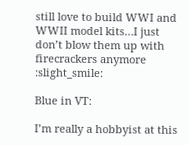still love to build WWI and WWII model kits…I just don’t blow them up with firecrackers anymore :slight_smile:

Blue in VT:

I’m really a hobbyist at this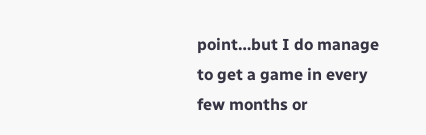point…but I do manage to get a game in every few months or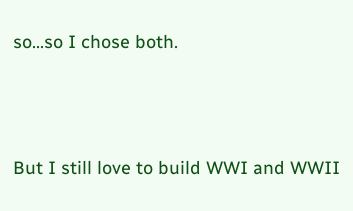so…so I chose both.




But I still love to build WWI and WWII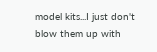model kits...I just don't blow them up with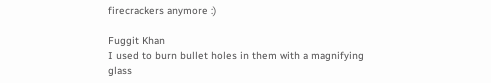firecrackers anymore :)

Fuggit Khan
I used to burn bullet holes in them with a magnifying glass